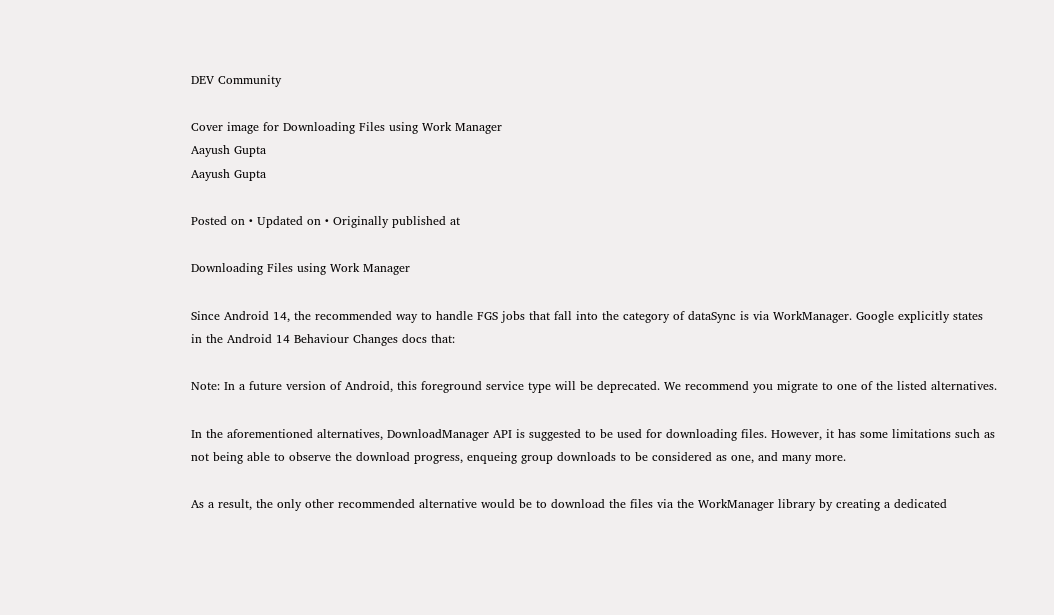DEV Community

Cover image for Downloading Files using Work Manager
Aayush Gupta
Aayush Gupta

Posted on • Updated on • Originally published at

Downloading Files using Work Manager

Since Android 14, the recommended way to handle FGS jobs that fall into the category of dataSync is via WorkManager. Google explicitly states in the Android 14 Behaviour Changes docs that:

Note: In a future version of Android, this foreground service type will be deprecated. We recommend you migrate to one of the listed alternatives.

In the aforementioned alternatives, DownloadManager API is suggested to be used for downloading files. However, it has some limitations such as not being able to observe the download progress, enqueing group downloads to be considered as one, and many more.

As a result, the only other recommended alternative would be to download the files via the WorkManager library by creating a dedicated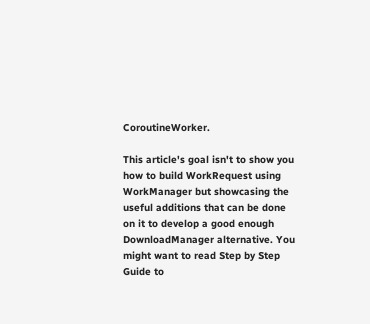CoroutineWorker.

This article's goal isn't to show you how to build WorkRequest using WorkManager but showcasing the useful additions that can be done on it to develop a good enough DownloadManager alternative. You might want to read Step by Step Guide to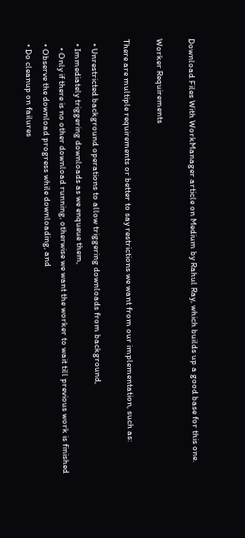Download Files With WorkManager article on Medium by Rahul Ray, which builds up a good base for this one.

Worker Requirements

There are multiple requirements or better to say restrictions we want from our implementation, such as:

  • Unrestricted background operations to allow triggering downloads from background,
  • Immediately triggering downloads as we enqueue them,
    • Only if there is no other download running, otherwise we want the worker to wait till previous work is finished
  • Observe the download progress while downloading, and
  • Do cleanup on failures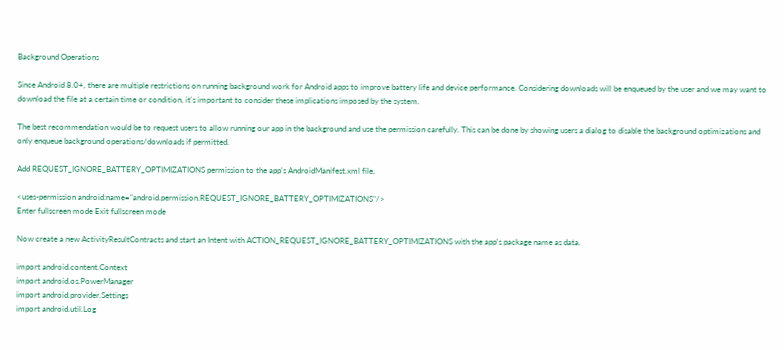Background Operations

Since Android 8.0+, there are multiple restrictions on running background work for Android apps to improve battery life and device performance. Considering downloads will be enqueued by the user and we may want to download the file at a certain time or condition, it's important to consider these implications imposed by the system.

The best recommendation would be to request users to allow running our app in the background and use the permission carefully. This can be done by showing users a dialog to disable the background optimizations and only enqueue background operations/downloads if permitted.

Add REQUEST_IGNORE_BATTERY_OPTIMIZATIONS permission to the app's AndroidManifest.xml file.

<uses-permission android:name="android.permission.REQUEST_IGNORE_BATTERY_OPTIMIZATIONS"/>
Enter fullscreen mode Exit fullscreen mode

Now create a new ActivityResultContracts and start an Intent with ACTION_REQUEST_IGNORE_BATTERY_OPTIMIZATIONS with the app's package name as data.

import android.content.Context
import android.os.PowerManager
import android.provider.Settings
import android.util.Log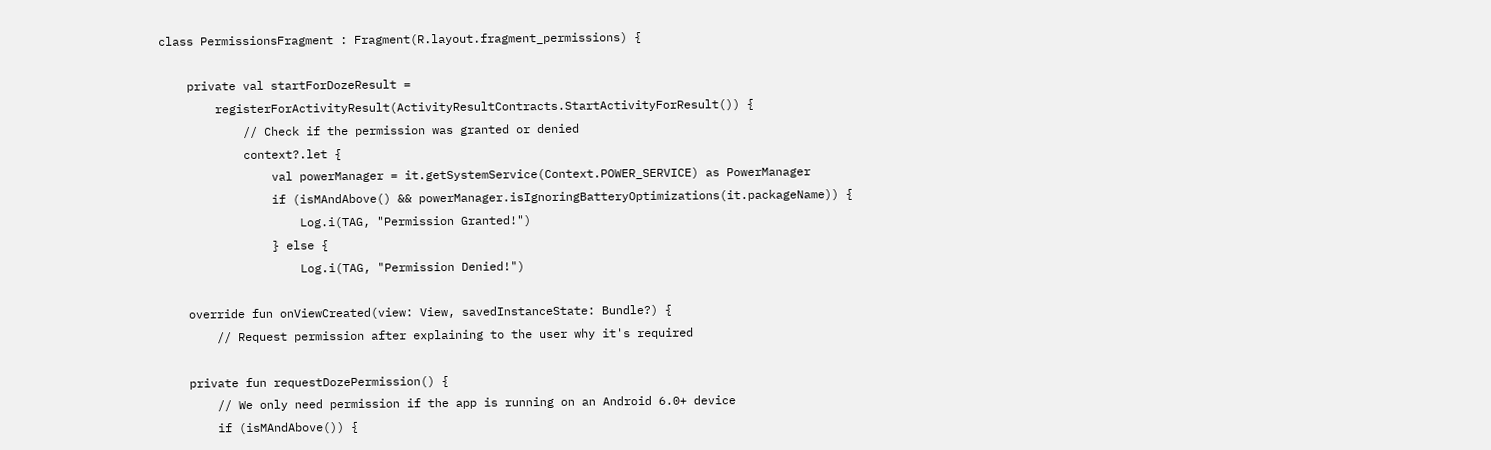class PermissionsFragment : Fragment(R.layout.fragment_permissions) {

    private val startForDozeResult =
        registerForActivityResult(ActivityResultContracts.StartActivityForResult()) {
            // Check if the permission was granted or denied
            context?.let {
                val powerManager = it.getSystemService(Context.POWER_SERVICE) as PowerManager
                if (isMAndAbove() && powerManager.isIgnoringBatteryOptimizations(it.packageName)) {
                    Log.i(TAG, "Permission Granted!")
                } else {
                    Log.i(TAG, "Permission Denied!")

    override fun onViewCreated(view: View, savedInstanceState: Bundle?) {
        // Request permission after explaining to the user why it's required

    private fun requestDozePermission() {
        // We only need permission if the app is running on an Android 6.0+ device
        if (isMAndAbove()) {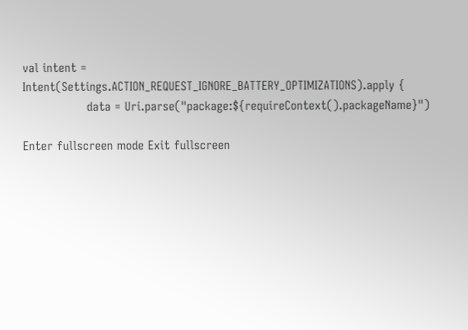val intent = Intent(Settings.ACTION_REQUEST_IGNORE_BATTERY_OPTIMIZATIONS).apply {
                data = Uri.parse("package:${requireContext().packageName}")

Enter fullscreen mode Exit fullscreen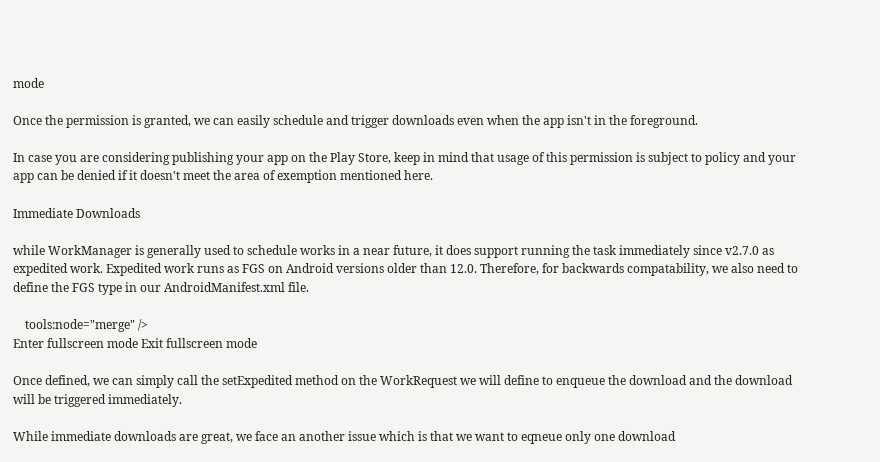mode

Once the permission is granted, we can easily schedule and trigger downloads even when the app isn't in the foreground.

In case you are considering publishing your app on the Play Store, keep in mind that usage of this permission is subject to policy and your app can be denied if it doesn't meet the area of exemption mentioned here.

Immediate Downloads

while WorkManager is generally used to schedule works in a near future, it does support running the task immediately since v2.7.0 as expedited work. Expedited work runs as FGS on Android versions older than 12.0. Therefore, for backwards compatability, we also need to define the FGS type in our AndroidManifest.xml file.

    tools:node="merge" />
Enter fullscreen mode Exit fullscreen mode

Once defined, we can simply call the setExpedited method on the WorkRequest we will define to enqueue the download and the download will be triggered immediately.

While immediate downloads are great, we face an another issue which is that we want to eqneue only one download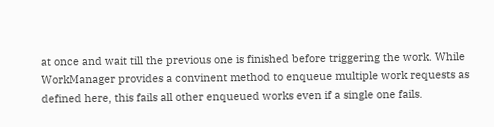at once and wait till the previous one is finished before triggering the work. While WorkManager provides a convinent method to enqueue multiple work requests as defined here, this fails all other enqueued works even if a single one fails.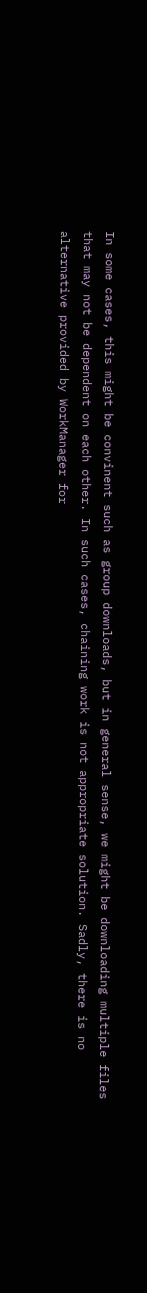In some cases, this might be convinent such as group downloads, but in general sense, we might be downloading multiple files that may not be dependent on each other. In such cases, chaining work is not appropriate solution. Sadly, there is no alternative provided by WorkManager for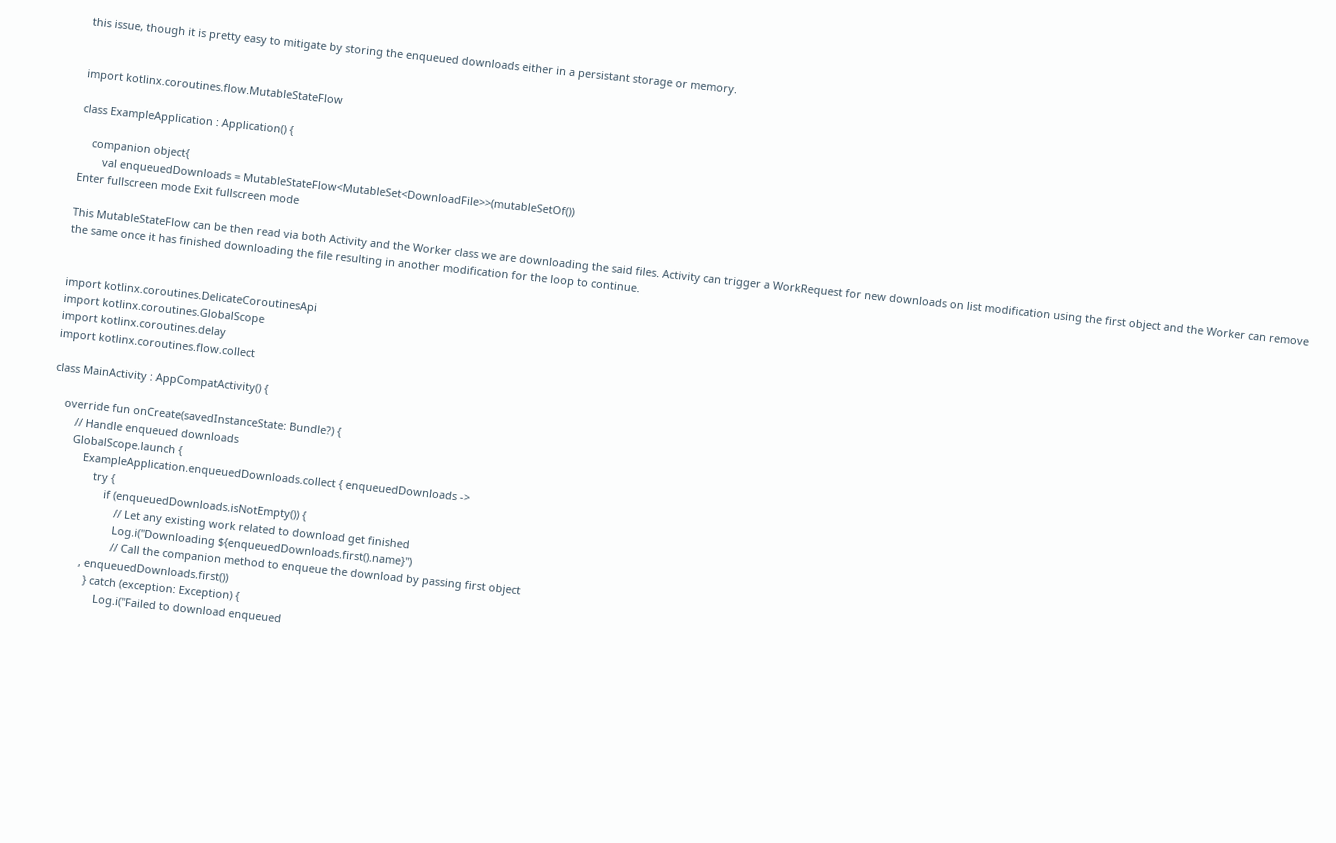this issue, though it is pretty easy to mitigate by storing the enqueued downloads either in a persistant storage or memory.


import kotlinx.coroutines.flow.MutableStateFlow

class ExampleApplication : Application() {

    companion object{
        val enqueuedDownloads = MutableStateFlow<MutableSet<DownloadFile>>(mutableSetOf())
Enter fullscreen mode Exit fullscreen mode

This MutableStateFlow can be then read via both Activity and the Worker class we are downloading the said files. Activity can trigger a WorkRequest for new downloads on list modification using the first object and the Worker can remove the same once it has finished downloading the file resulting in another modification for the loop to continue.


import kotlinx.coroutines.DelicateCoroutinesApi
import kotlinx.coroutines.GlobalScope
import kotlinx.coroutines.delay
import kotlinx.coroutines.flow.collect

class MainActivity : AppCompatActivity() {

    override fun onCreate(savedInstanceState: Bundle?) {
        // Handle enqueued downloads
        GlobalScope.launch {
            ExampleApplication.enqueuedDownloads.collect { enqueuedDownloads ->
                try {
                    if (enqueuedDownloads.isNotEmpty()) {
                        // Let any existing work related to download get finished
                        Log.i("Downloading ${enqueuedDownloads.first().name}")
                        // Call the companion method to enqueue the download by passing first object
              , enqueuedDownloads.first())
                } catch (exception: Exception) {
                    Log.i("Failed to download enqueued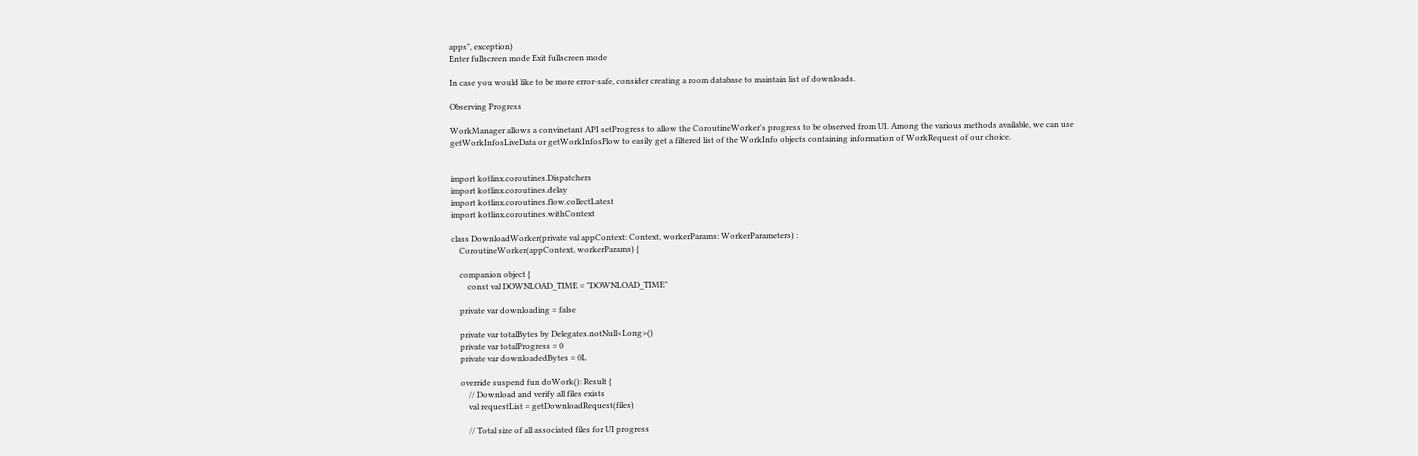apps", exception)
Enter fullscreen mode Exit fullscreen mode

In case you would like to be more error-safe, consider creating a room database to maintain list of downloads.

Observing Progress

WorkManager allows a convinetant API setProgress to allow the CoroutineWorker's progress to be observed from UI. Among the various methods available, we can use getWorkInfosLiveData or getWorkInfosFlow to easily get a filtered list of the WorkInfo objects containing information of WorkRequest of our choice.


import kotlinx.coroutines.Dispatchers
import kotlinx.coroutines.delay
import kotlinx.coroutines.flow.collectLatest
import kotlinx.coroutines.withContext

class DownloadWorker(private val appContext: Context, workerParams: WorkerParameters) :
    CoroutineWorker(appContext, workerParams) {

    companion object {
        const val DOWNLOAD_TIME = "DOWNLOAD_TIME"

    private var downloading = false

    private var totalBytes by Delegates.notNull<Long>()
    private var totalProgress = 0
    private var downloadedBytes = 0L

    override suspend fun doWork(): Result {
        // Download and verify all files exists
        val requestList = getDownloadRequest(files)

        // Total size of all associated files for UI progress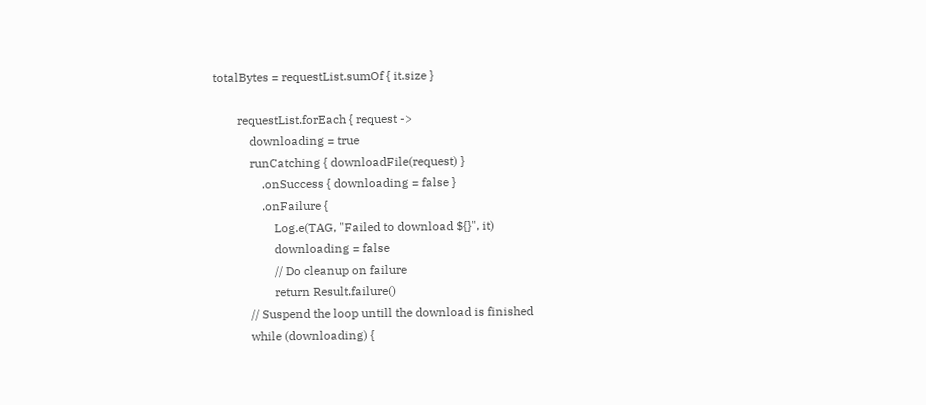totalBytes = requestList.sumOf { it.size }

        requestList.forEach { request ->
            downloading = true
            runCatching { downloadFile(request) }
                .onSuccess { downloading = false }
                .onFailure {
                    Log.e(TAG, "Failed to download ${}", it)
                    downloading = false
                    // Do cleanup on failure
                    return Result.failure()
            // Suspend the loop untill the download is finished
            while (downloading) {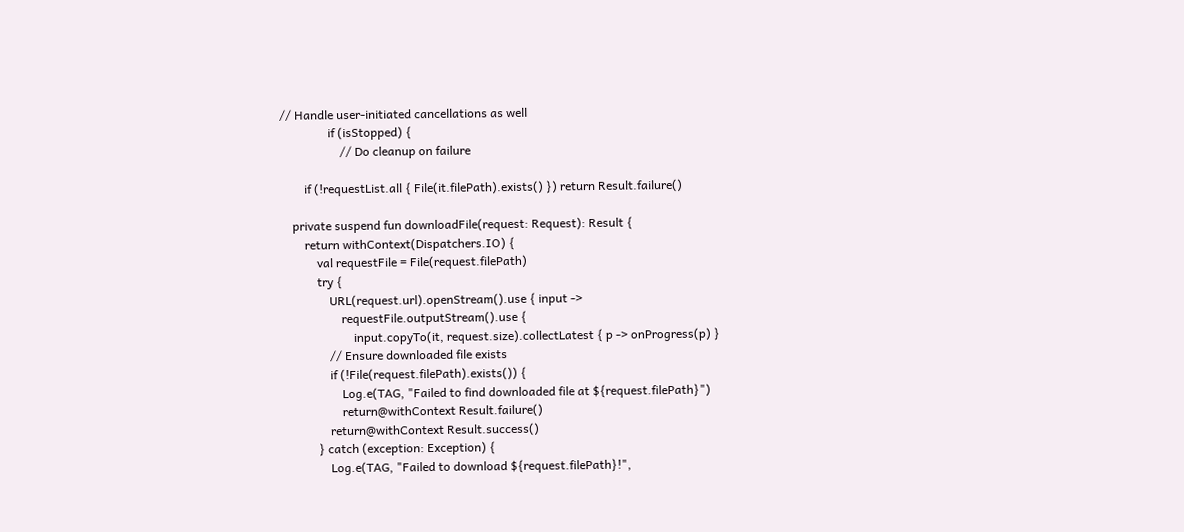// Handle user-initiated cancellations as well
                if (isStopped) {
                    // Do cleanup on failure

        if (!requestList.all { File(it.filePath).exists() }) return Result.failure()

    private suspend fun downloadFile(request: Request): Result {
        return withContext(Dispatchers.IO) {
            val requestFile = File(request.filePath)
            try {
                URL(request.url).openStream().use { input ->
                    requestFile.outputStream().use {
                        input.copyTo(it, request.size).collectLatest { p -> onProgress(p) }
                // Ensure downloaded file exists
                if (!File(request.filePath).exists()) {
                    Log.e(TAG, "Failed to find downloaded file at ${request.filePath}")
                    return@withContext Result.failure()
                return@withContext Result.success()
            } catch (exception: Exception) {
                Log.e(TAG, "Failed to download ${request.filePath}!",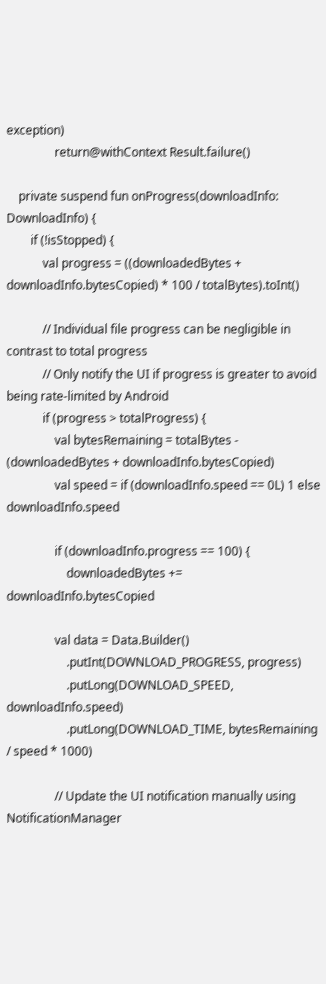exception)
                return@withContext Result.failure()

    private suspend fun onProgress(downloadInfo: DownloadInfo) {
        if (!isStopped) {
            val progress = ((downloadedBytes + downloadInfo.bytesCopied) * 100 / totalBytes).toInt()

            // Individual file progress can be negligible in contrast to total progress
            // Only notify the UI if progress is greater to avoid being rate-limited by Android
            if (progress > totalProgress) {
                val bytesRemaining = totalBytes - (downloadedBytes + downloadInfo.bytesCopied)
                val speed = if (downloadInfo.speed == 0L) 1 else downloadInfo.speed

                if (downloadInfo.progress == 100) {
                    downloadedBytes += downloadInfo.bytesCopied

                val data = Data.Builder()
                    .putInt(DOWNLOAD_PROGRESS, progress)
                    .putLong(DOWNLOAD_SPEED, downloadInfo.speed)
                    .putLong(DOWNLOAD_TIME, bytesRemaining / speed * 1000)

                // Update the UI notification manually using NotificationManager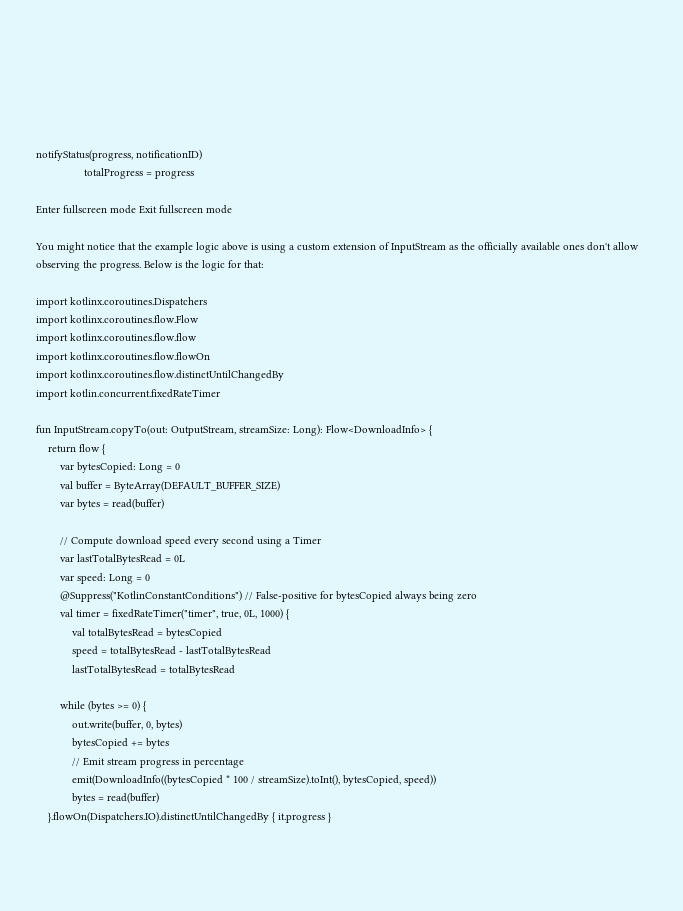notifyStatus(progress, notificationID)
                totalProgress = progress

Enter fullscreen mode Exit fullscreen mode

You might notice that the example logic above is using a custom extension of InputStream as the officially available ones don't allow observing the progress. Below is the logic for that:

import kotlinx.coroutines.Dispatchers
import kotlinx.coroutines.flow.Flow
import kotlinx.coroutines.flow.flow
import kotlinx.coroutines.flow.flowOn
import kotlinx.coroutines.flow.distinctUntilChangedBy
import kotlin.concurrent.fixedRateTimer

fun InputStream.copyTo(out: OutputStream, streamSize: Long): Flow<DownloadInfo> {
    return flow {
        var bytesCopied: Long = 0
        val buffer = ByteArray(DEFAULT_BUFFER_SIZE)
        var bytes = read(buffer)

        // Compute download speed every second using a Timer
        var lastTotalBytesRead = 0L
        var speed: Long = 0
        @Suppress("KotlinConstantConditions") // False-positive for bytesCopied always being zero
        val timer = fixedRateTimer("timer", true, 0L, 1000) {
            val totalBytesRead = bytesCopied
            speed = totalBytesRead - lastTotalBytesRead
            lastTotalBytesRead = totalBytesRead

        while (bytes >= 0) {
            out.write(buffer, 0, bytes)
            bytesCopied += bytes
            // Emit stream progress in percentage
            emit(DownloadInfo((bytesCopied * 100 / streamSize).toInt(), bytesCopied, speed))
            bytes = read(buffer)
    }.flowOn(Dispatchers.IO).distinctUntilChangedBy { it.progress }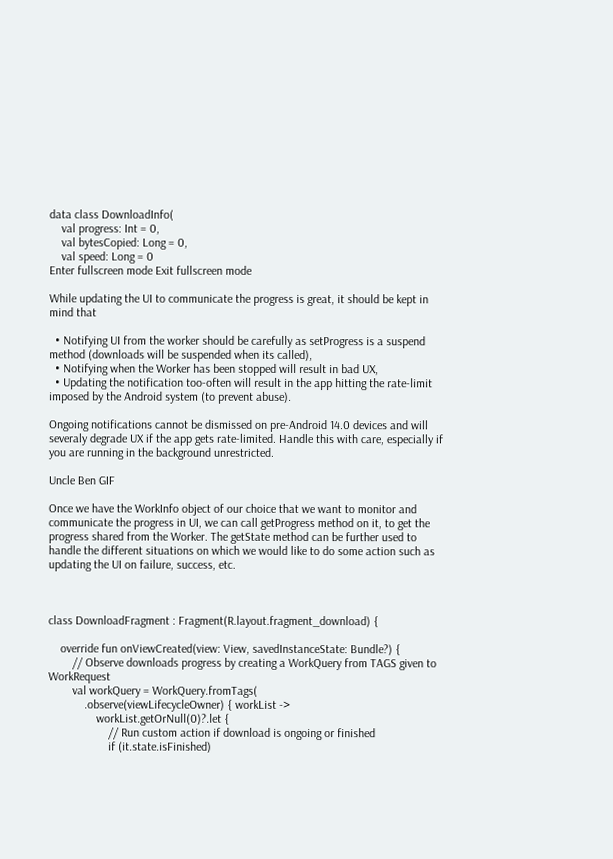data class DownloadInfo(
    val progress: Int = 0,
    val bytesCopied: Long = 0,
    val speed: Long = 0
Enter fullscreen mode Exit fullscreen mode

While updating the UI to communicate the progress is great, it should be kept in mind that

  • Notifying UI from the worker should be carefully as setProgress is a suspend method (downloads will be suspended when its called),
  • Notifying when the Worker has been stopped will result in bad UX,
  • Updating the notification too-often will result in the app hitting the rate-limit imposed by the Android system (to prevent abuse).

Ongoing notifications cannot be dismissed on pre-Android 14.0 devices and will severaly degrade UX if the app gets rate-limited. Handle this with care, especially if you are running in the background unrestricted.

Uncle Ben GIF

Once we have the WorkInfo object of our choice that we want to monitor and communicate the progress in UI, we can call getProgress method on it, to get the progress shared from the Worker. The getState method can be further used to handle the different situations on which we would like to do some action such as updating the UI on failure, success, etc.



class DownloadFragment : Fragment(R.layout.fragment_download) {

    override fun onViewCreated(view: View, savedInstanceState: Bundle?) {
        // Observe downloads progress by creating a WorkQuery from TAGS given to WorkRequest
        val workQuery = WorkQuery.fromTags(
            .observe(viewLifecycleOwner) { workList ->
                workList.getOrNull(0)?.let {
                    // Run custom action if download is ongoing or finished
                    if (it.state.isFinished)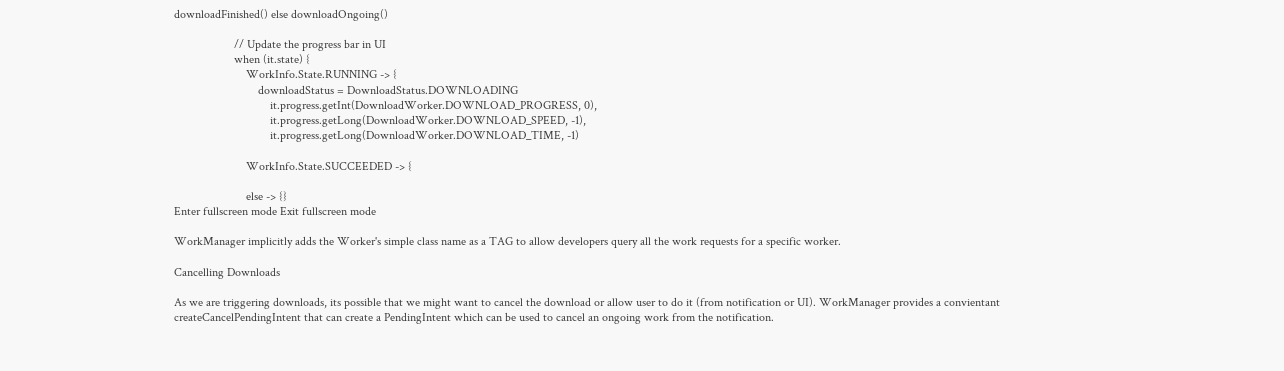downloadFinished() else downloadOngoing()

                    // Update the progress bar in UI
                    when (it.state) {
                        WorkInfo.State.RUNNING -> {
                            downloadStatus = DownloadStatus.DOWNLOADING
                                it.progress.getInt(DownloadWorker.DOWNLOAD_PROGRESS, 0),
                                it.progress.getLong(DownloadWorker.DOWNLOAD_SPEED, -1),
                                it.progress.getLong(DownloadWorker.DOWNLOAD_TIME, -1)

                        WorkInfo.State.SUCCEEDED -> {

                        else -> {}
Enter fullscreen mode Exit fullscreen mode

WorkManager implicitly adds the Worker's simple class name as a TAG to allow developers query all the work requests for a specific worker.

Cancelling Downloads

As we are triggering downloads, its possible that we might want to cancel the download or allow user to do it (from notification or UI). WorkManager provides a convientant createCancelPendingIntent that can create a PendingIntent which can be used to cancel an ongoing work from the notification.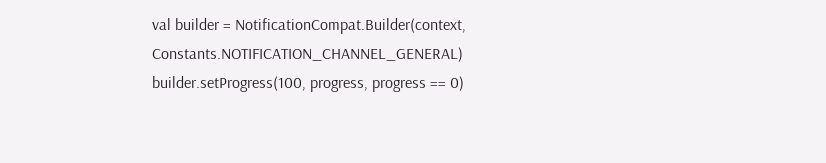val builder = NotificationCompat.Builder(context, Constants.NOTIFICATION_CHANNEL_GENERAL)
builder.setProgress(100, progress, progress == 0)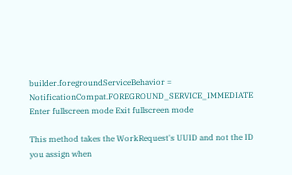builder.foregroundServiceBehavior = NotificationCompat.FOREGROUND_SERVICE_IMMEDIATE
Enter fullscreen mode Exit fullscreen mode

This method takes the WorkRequest's UUID and not the ID you assign when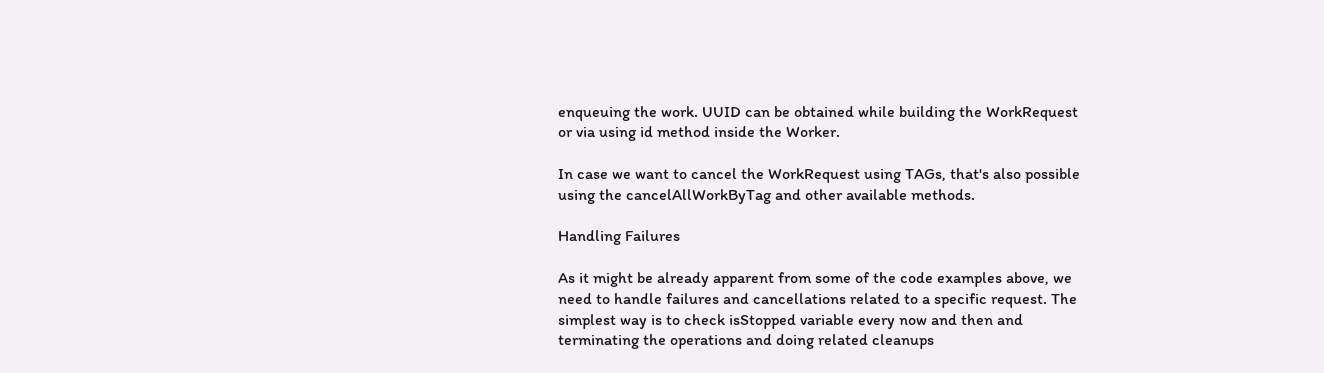enqueuing the work. UUID can be obtained while building the WorkRequest or via using id method inside the Worker.

In case we want to cancel the WorkRequest using TAGs, that's also possible using the cancelAllWorkByTag and other available methods.

Handling Failures

As it might be already apparent from some of the code examples above, we need to handle failures and cancellations related to a specific request. The simplest way is to check isStopped variable every now and then and terminating the operations and doing related cleanups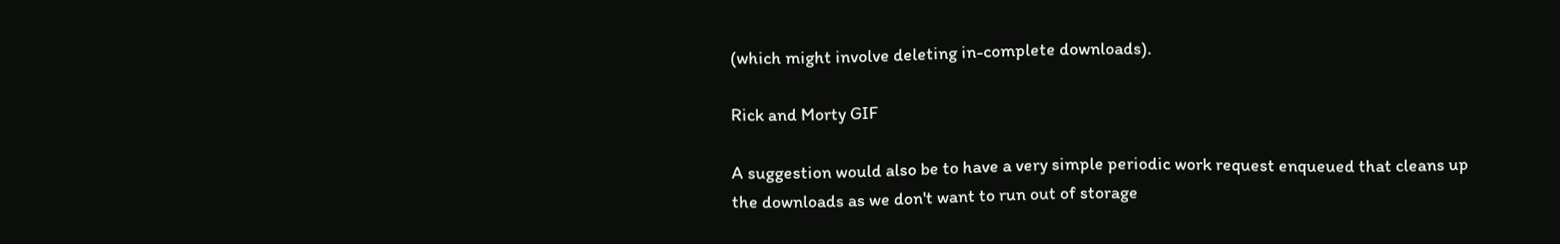(which might involve deleting in-complete downloads).

Rick and Morty GIF

A suggestion would also be to have a very simple periodic work request enqueued that cleans up the downloads as we don't want to run out of storage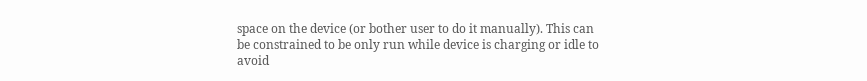space on the device (or bother user to do it manually). This can be constrained to be only run while device is charging or idle to avoid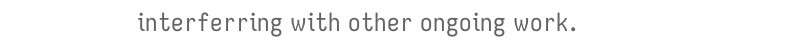interferring with other ongoing work.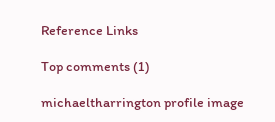Reference Links

Top comments (1)

michaeltharrington profile image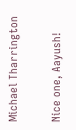Michael Tharrington

Nice one, Aayush!